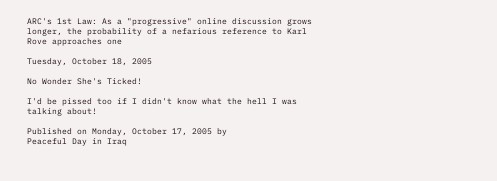ARC's 1st Law: As a "progressive" online discussion grows longer, the probability of a nefarious reference to Karl Rove approaches one

Tuesday, October 18, 2005

No Wonder She's Ticked!

I'd be pissed too if I didn't know what the hell I was talking about!

Published on Monday, October 17, 2005 by
Peaceful Day in Iraq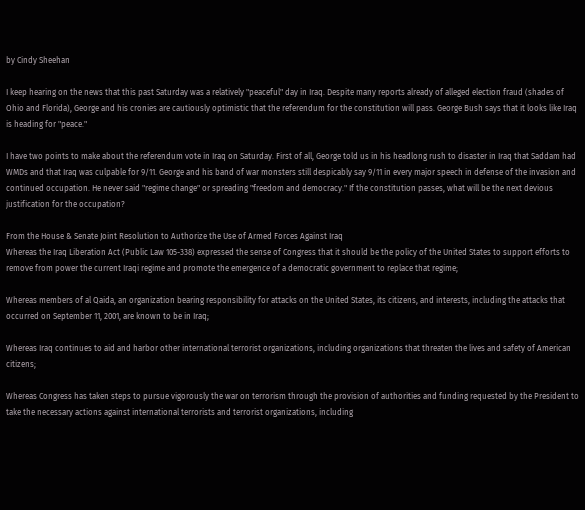by Cindy Sheehan

I keep hearing on the news that this past Saturday was a relatively "peaceful" day in Iraq. Despite many reports already of alleged election fraud (shades of Ohio and Florida), George and his cronies are cautiously optimistic that the referendum for the constitution will pass. George Bush says that it looks like Iraq is heading for "peace."

I have two points to make about the referendum vote in Iraq on Saturday. First of all, George told us in his headlong rush to disaster in Iraq that Saddam had WMDs and that Iraq was culpable for 9/11. George and his band of war monsters still despicably say 9/11 in every major speech in defense of the invasion and continued occupation. He never said "regime change" or spreading "freedom and democracy." If the constitution passes, what will be the next devious justification for the occupation?

From the House & Senate Joint Resolution to Authorize the Use of Armed Forces Against Iraq
Whereas the Iraq Liberation Act (Public Law 105-338) expressed the sense of Congress that it should be the policy of the United States to support efforts to remove from power the current Iraqi regime and promote the emergence of a democratic government to replace that regime;

Whereas members of al Qaida, an organization bearing responsibility for attacks on the United States, its citizens, and interests, including the attacks that occurred on September 11, 2001, are known to be in Iraq;

Whereas Iraq continues to aid and harbor other international terrorist organizations, including organizations that threaten the lives and safety of American citizens;

Whereas Congress has taken steps to pursue vigorously the war on terrorism through the provision of authorities and funding requested by the President to take the necessary actions against international terrorists and terrorist organizations, including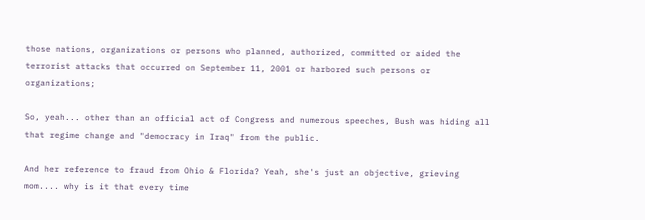those nations, organizations or persons who planned, authorized, committed or aided the terrorist attacks that occurred on September 11, 2001 or harbored such persons or organizations;

So, yeah... other than an official act of Congress and numerous speeches, Bush was hiding all that regime change and "democracy in Iraq" from the public.

And her reference to fraud from Ohio & Florida? Yeah, she's just an objective, grieving mom.... why is it that every time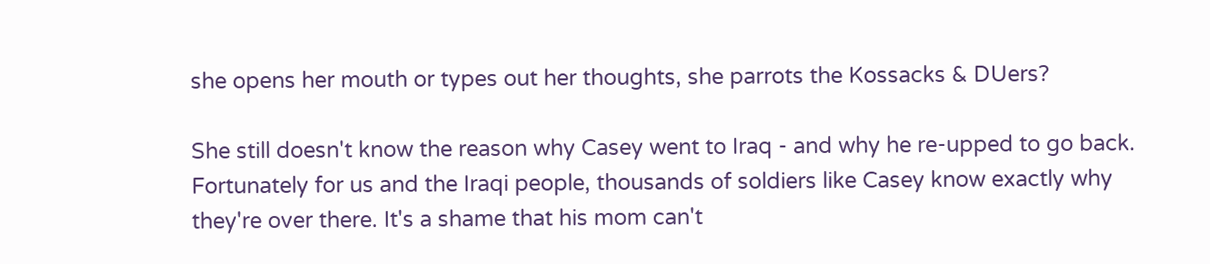she opens her mouth or types out her thoughts, she parrots the Kossacks & DUers?

She still doesn't know the reason why Casey went to Iraq - and why he re-upped to go back. Fortunately for us and the Iraqi people, thousands of soldiers like Casey know exactly why they're over there. It's a shame that his mom can't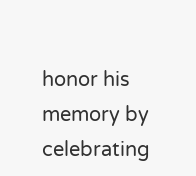honor his memory by celebrating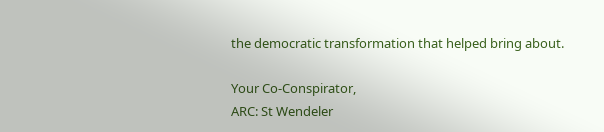the democratic transformation that helped bring about.

Your Co-Conspirator,
ARC: St Wendeler